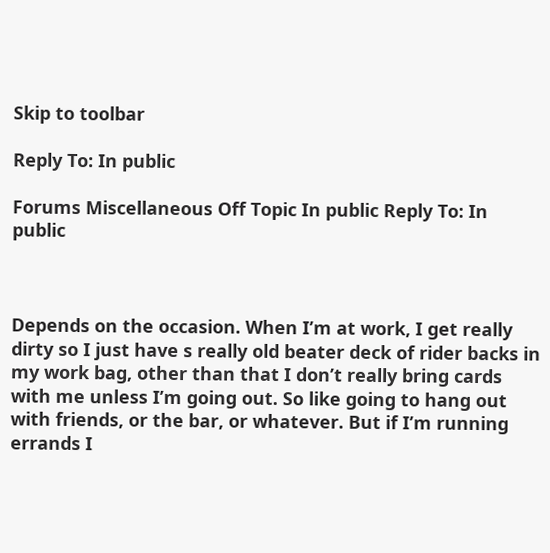Skip to toolbar

Reply To: In public

Forums Miscellaneous Off Topic In public Reply To: In public



Depends on the occasion. When I’m at work, I get really dirty so I just have s really old beater deck of rider backs in my work bag, other than that I don’t really bring cards with me unless I’m going out. So like going to hang out with friends, or the bar, or whatever. But if I’m running errands I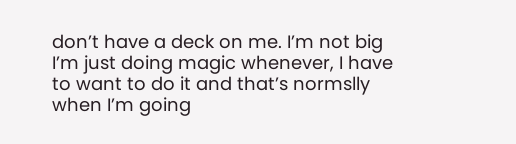don’t have a deck on me. I’m not big I’m just doing magic whenever, I have to want to do it and that’s normslly when I’m going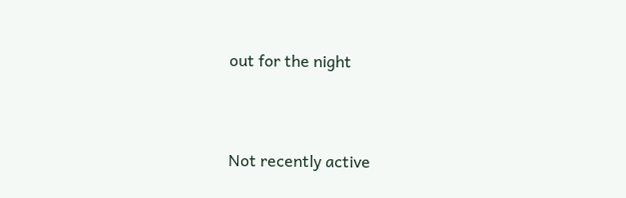out for the night


Not recently active